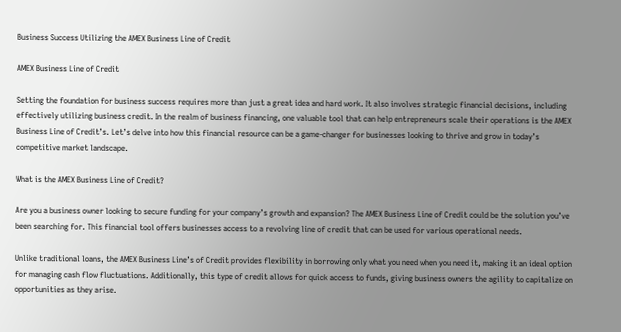Business Success Utilizing the AMEX Business Line of Credit

AMEX Business Line of Credit

Setting the foundation for business success requires more than just a great idea and hard work. It also involves strategic financial decisions, including effectively utilizing business credit. In the realm of business financing, one valuable tool that can help entrepreneurs scale their operations is the AMEX Business Line of Credit’s. Let’s delve into how this financial resource can be a game-changer for businesses looking to thrive and grow in today’s competitive market landscape.

What is the AMEX Business Line of Credit?

Are you a business owner looking to secure funding for your company’s growth and expansion? The AMEX Business Line of Credit could be the solution you’ve been searching for. This financial tool offers businesses access to a revolving line of credit that can be used for various operational needs.

Unlike traditional loans, the AMEX Business Line’s of Credit provides flexibility in borrowing only what you need when you need it, making it an ideal option for managing cash flow fluctuations. Additionally, this type of credit allows for quick access to funds, giving business owners the agility to capitalize on opportunities as they arise.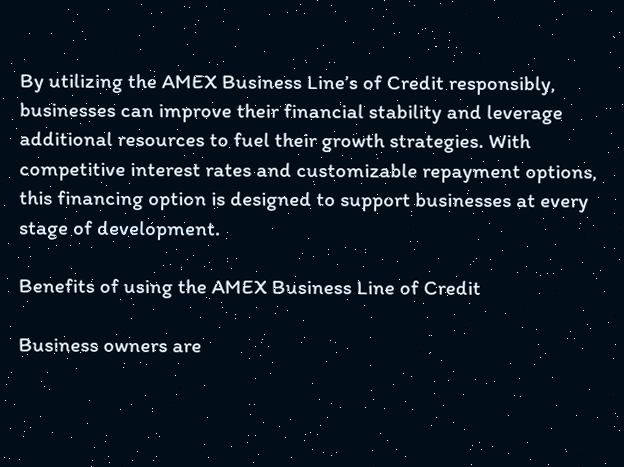By utilizing the AMEX Business Line’s of Credit responsibly, businesses can improve their financial stability and leverage additional resources to fuel their growth strategies. With competitive interest rates and customizable repayment options, this financing option is designed to support businesses at every stage of development.

Benefits of using the AMEX Business Line of Credit

Business owners are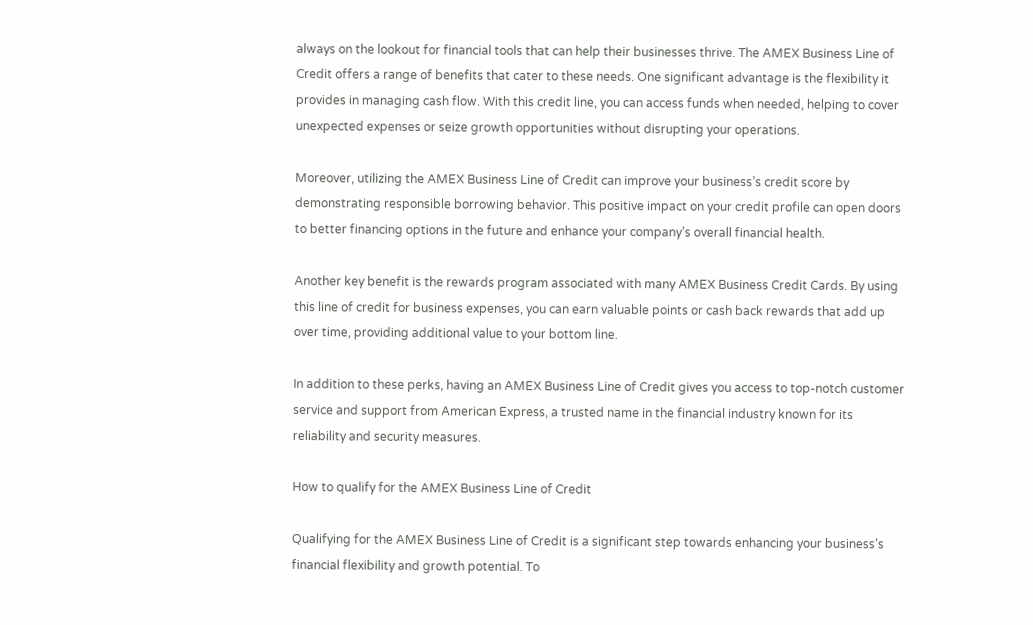always on the lookout for financial tools that can help their businesses thrive. The AMEX Business Line of Credit offers a range of benefits that cater to these needs. One significant advantage is the flexibility it provides in managing cash flow. With this credit line, you can access funds when needed, helping to cover unexpected expenses or seize growth opportunities without disrupting your operations.

Moreover, utilizing the AMEX Business Line of Credit can improve your business’s credit score by demonstrating responsible borrowing behavior. This positive impact on your credit profile can open doors to better financing options in the future and enhance your company’s overall financial health.

Another key benefit is the rewards program associated with many AMEX Business Credit Cards. By using this line of credit for business expenses, you can earn valuable points or cash back rewards that add up over time, providing additional value to your bottom line.

In addition to these perks, having an AMEX Business Line of Credit gives you access to top-notch customer service and support from American Express, a trusted name in the financial industry known for its reliability and security measures.

How to qualify for the AMEX Business Line of Credit

Qualifying for the AMEX Business Line of Credit is a significant step towards enhancing your business’s financial flexibility and growth potential. To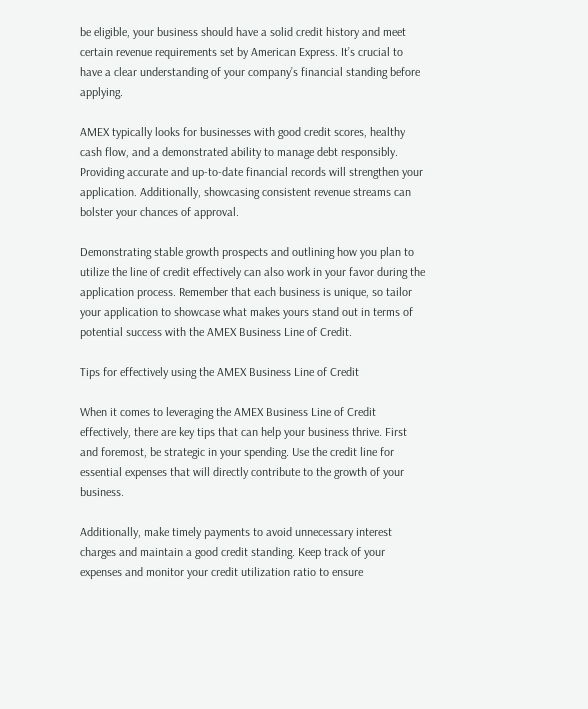be eligible, your business should have a solid credit history and meet certain revenue requirements set by American Express. It’s crucial to have a clear understanding of your company’s financial standing before applying.

AMEX typically looks for businesses with good credit scores, healthy cash flow, and a demonstrated ability to manage debt responsibly. Providing accurate and up-to-date financial records will strengthen your application. Additionally, showcasing consistent revenue streams can bolster your chances of approval.

Demonstrating stable growth prospects and outlining how you plan to utilize the line of credit effectively can also work in your favor during the application process. Remember that each business is unique, so tailor your application to showcase what makes yours stand out in terms of potential success with the AMEX Business Line of Credit.

Tips for effectively using the AMEX Business Line of Credit

When it comes to leveraging the AMEX Business Line of Credit effectively, there are key tips that can help your business thrive. First and foremost, be strategic in your spending. Use the credit line for essential expenses that will directly contribute to the growth of your business.

Additionally, make timely payments to avoid unnecessary interest charges and maintain a good credit standing. Keep track of your expenses and monitor your credit utilization ratio to ensure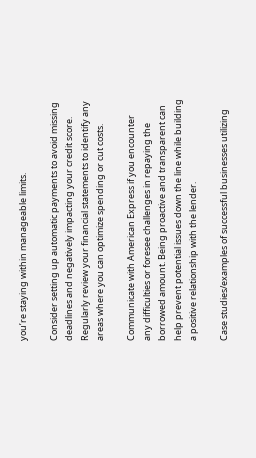you’re staying within manageable limits.

Consider setting up automatic payments to avoid missing deadlines and negatively impacting your credit score. Regularly review your financial statements to identify any areas where you can optimize spending or cut costs.

Communicate with American Express if you encounter any difficulties or foresee challenges in repaying the borrowed amount. Being proactive and transparent can help prevent potential issues down the line while building a positive relationship with the lender.

Case studies/examples of successful businesses utilizing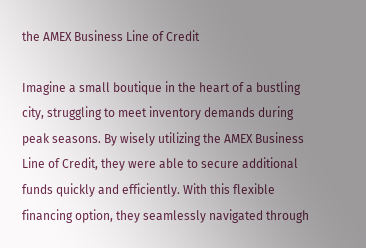the AMEX Business Line of Credit

Imagine a small boutique in the heart of a bustling city, struggling to meet inventory demands during peak seasons. By wisely utilizing the AMEX Business Line of Credit, they were able to secure additional funds quickly and efficiently. With this flexible financing option, they seamlessly navigated through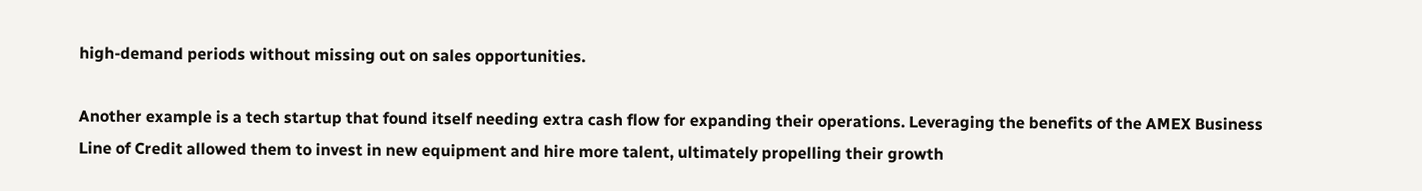high-demand periods without missing out on sales opportunities.

Another example is a tech startup that found itself needing extra cash flow for expanding their operations. Leveraging the benefits of the AMEX Business Line of Credit allowed them to invest in new equipment and hire more talent, ultimately propelling their growth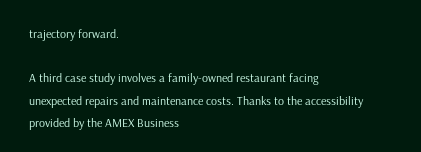trajectory forward.

A third case study involves a family-owned restaurant facing unexpected repairs and maintenance costs. Thanks to the accessibility provided by the AMEX Business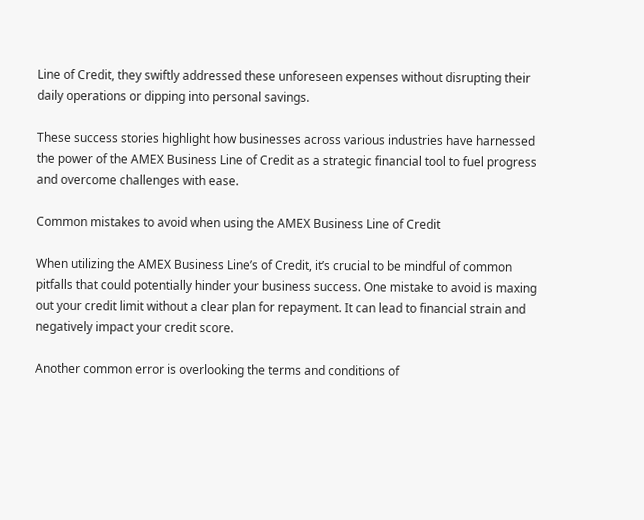Line of Credit, they swiftly addressed these unforeseen expenses without disrupting their daily operations or dipping into personal savings.

These success stories highlight how businesses across various industries have harnessed the power of the AMEX Business Line of Credit as a strategic financial tool to fuel progress and overcome challenges with ease.

Common mistakes to avoid when using the AMEX Business Line of Credit

When utilizing the AMEX Business Line’s of Credit, it’s crucial to be mindful of common pitfalls that could potentially hinder your business success. One mistake to avoid is maxing out your credit limit without a clear plan for repayment. It can lead to financial strain and negatively impact your credit score.

Another common error is overlooking the terms and conditions of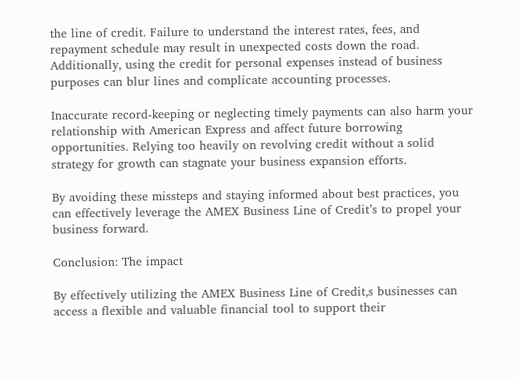the line of credit. Failure to understand the interest rates, fees, and repayment schedule may result in unexpected costs down the road. Additionally, using the credit for personal expenses instead of business purposes can blur lines and complicate accounting processes.

Inaccurate record-keeping or neglecting timely payments can also harm your relationship with American Express and affect future borrowing opportunities. Relying too heavily on revolving credit without a solid strategy for growth can stagnate your business expansion efforts.

By avoiding these missteps and staying informed about best practices, you can effectively leverage the AMEX Business Line of Credit’s to propel your business forward.

Conclusion: The impact

By effectively utilizing the AMEX Business Line of Credit,s businesses can access a flexible and valuable financial tool to support their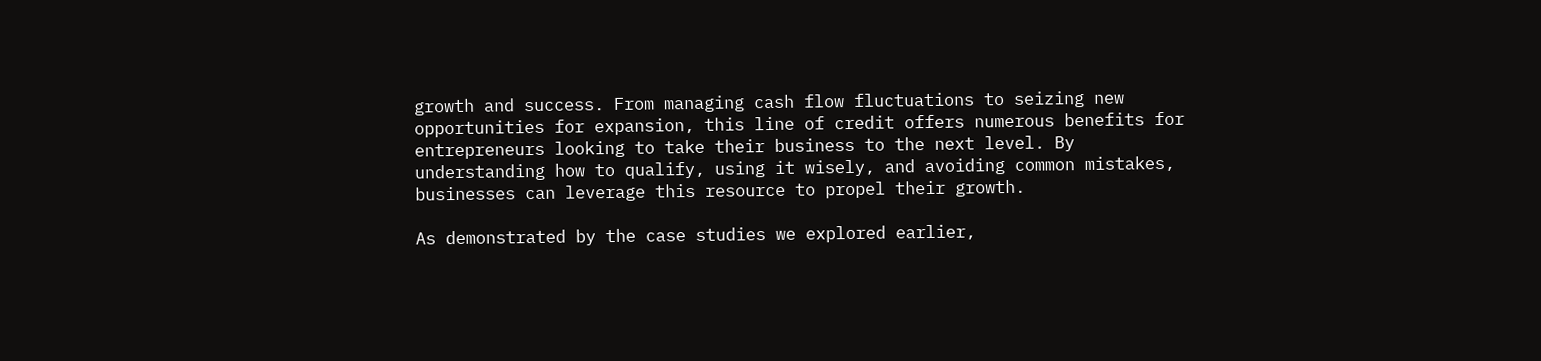growth and success. From managing cash flow fluctuations to seizing new opportunities for expansion, this line of credit offers numerous benefits for entrepreneurs looking to take their business to the next level. By understanding how to qualify, using it wisely, and avoiding common mistakes, businesses can leverage this resource to propel their growth.

As demonstrated by the case studies we explored earlier,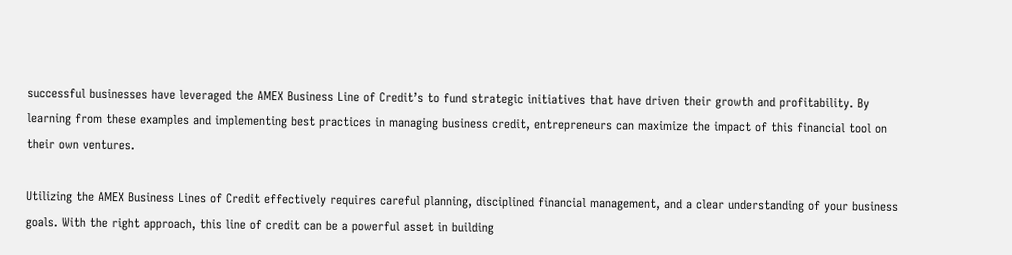successful businesses have leveraged the AMEX Business Line of Credit’s to fund strategic initiatives that have driven their growth and profitability. By learning from these examples and implementing best practices in managing business credit, entrepreneurs can maximize the impact of this financial tool on their own ventures.

Utilizing the AMEX Business Lines of Credit effectively requires careful planning, disciplined financial management, and a clear understanding of your business goals. With the right approach, this line of credit can be a powerful asset in building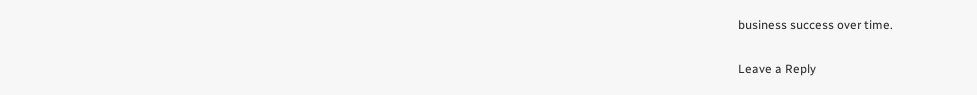business success over time.

Leave a Reply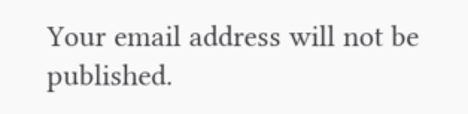Your email address will not be published.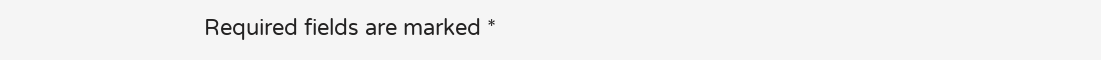Required fields are marked *